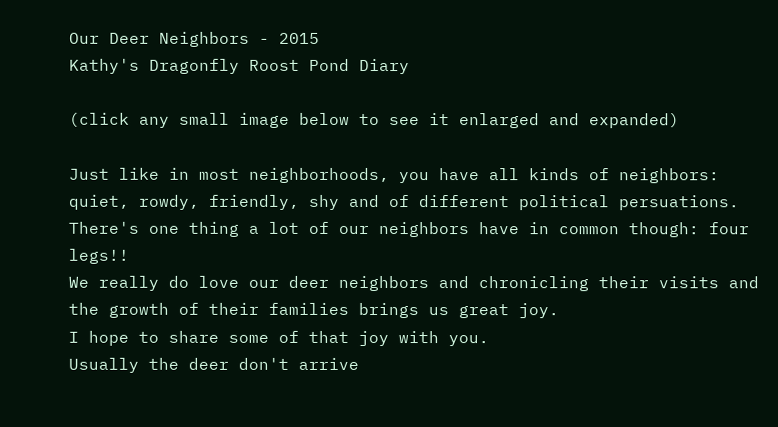Our Deer Neighbors - 2015
Kathy's Dragonfly Roost Pond Diary

(click any small image below to see it enlarged and expanded)

Just like in most neighborhoods, you have all kinds of neighbors: quiet, rowdy, friendly, shy and of different political persuations.
There's one thing a lot of our neighbors have in common though: four legs!!
We really do love our deer neighbors and chronicling their visits and the growth of their families brings us great joy.
I hope to share some of that joy with you.
Usually the deer don't arrive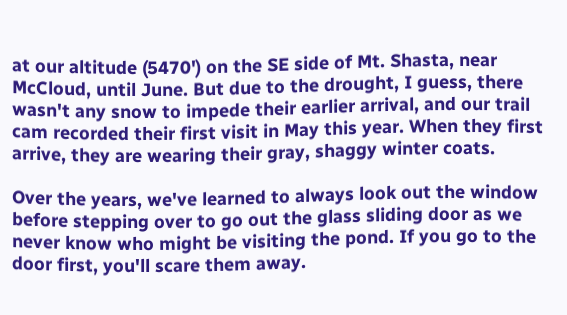at our altitude (5470') on the SE side of Mt. Shasta, near McCloud, until June. But due to the drought, I guess, there wasn't any snow to impede their earlier arrival, and our trail cam recorded their first visit in May this year. When they first arrive, they are wearing their gray, shaggy winter coats.

Over the years, we've learned to always look out the window before stepping over to go out the glass sliding door as we never know who might be visiting the pond. If you go to the door first, you'll scare them away.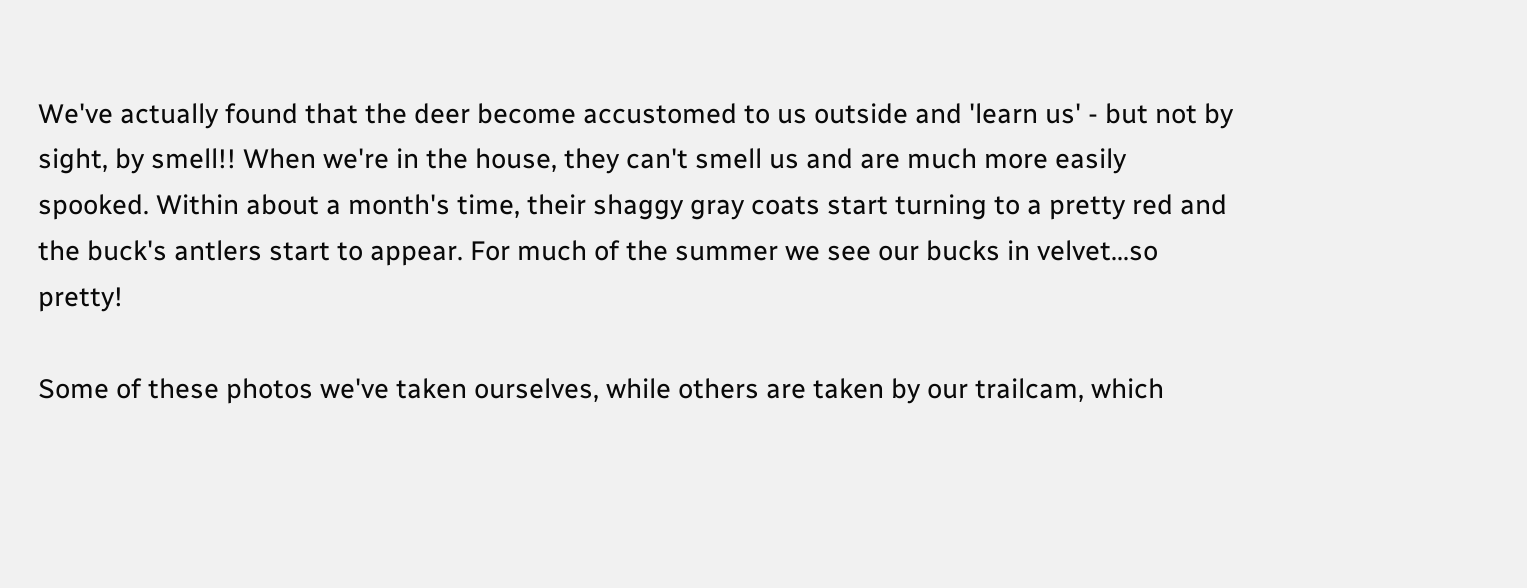We've actually found that the deer become accustomed to us outside and 'learn us' - but not by sight, by smell!! When we're in the house, they can't smell us and are much more easily spooked. Within about a month's time, their shaggy gray coats start turning to a pretty red and the buck's antlers start to appear. For much of the summer we see our bucks in velvet...so pretty!

Some of these photos we've taken ourselves, while others are taken by our trailcam, which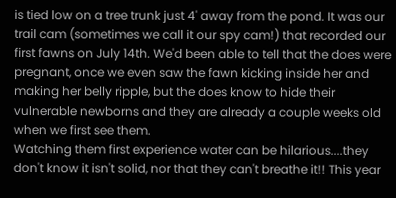is tied low on a tree trunk just 4' away from the pond. It was our trail cam (sometimes we call it our spy cam!) that recorded our first fawns on July 14th. We'd been able to tell that the does were pregnant, once we even saw the fawn kicking inside her and making her belly ripple, but the does know to hide their vulnerable newborns and they are already a couple weeks old when we first see them.
Watching them first experience water can be hilarious....they don't know it isn't solid, nor that they can't breathe it!! This year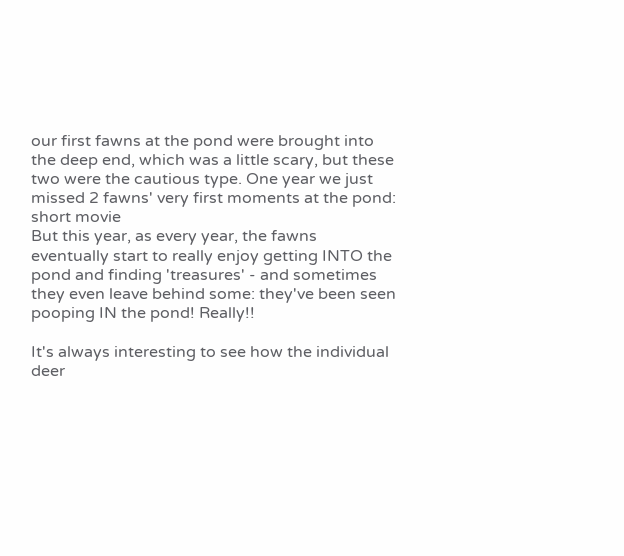our first fawns at the pond were brought into the deep end, which was a little scary, but these two were the cautious type. One year we just missed 2 fawns' very first moments at the pond: short movie
But this year, as every year, the fawns eventually start to really enjoy getting INTO the pond and finding 'treasures' - and sometimes they even leave behind some: they've been seen pooping IN the pond! Really!!

It's always interesting to see how the individual deer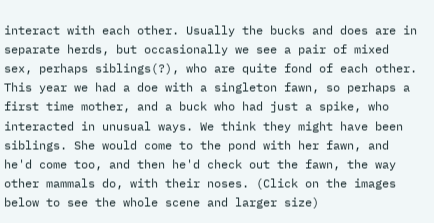interact with each other. Usually the bucks and does are in separate herds, but occasionally we see a pair of mixed sex, perhaps siblings(?), who are quite fond of each other. This year we had a doe with a singleton fawn, so perhaps a first time mother, and a buck who had just a spike, who interacted in unusual ways. We think they might have been siblings. She would come to the pond with her fawn, and he'd come too, and then he'd check out the fawn, the way other mammals do, with their noses. (Click on the images below to see the whole scene and larger size)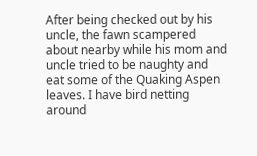After being checked out by his uncle, the fawn scampered about nearby while his mom and uncle tried to be naughty and eat some of the Quaking Aspen leaves. I have bird netting around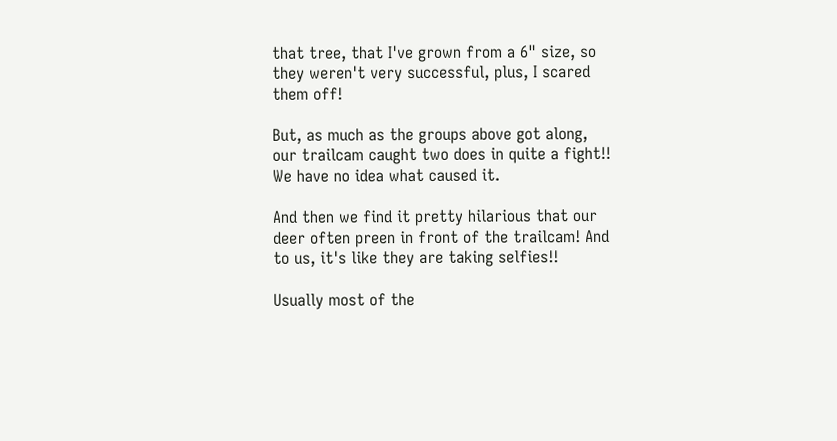that tree, that I've grown from a 6" size, so they weren't very successful, plus, I scared them off!

But, as much as the groups above got along, our trailcam caught two does in quite a fight!! We have no idea what caused it.

And then we find it pretty hilarious that our deer often preen in front of the trailcam! And to us, it's like they are taking selfies!!

Usually most of the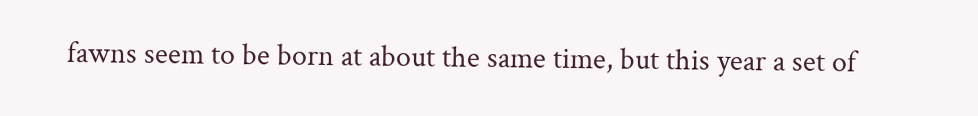fawns seem to be born at about the same time, but this year a set of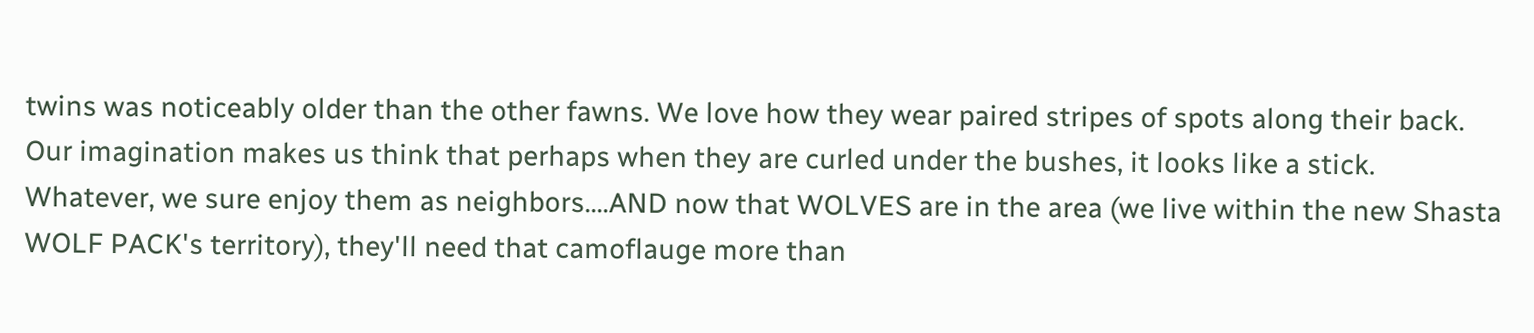twins was noticeably older than the other fawns. We love how they wear paired stripes of spots along their back. Our imagination makes us think that perhaps when they are curled under the bushes, it looks like a stick. Whatever, we sure enjoy them as neighbors....AND now that WOLVES are in the area (we live within the new Shasta WOLF PACK's territory), they'll need that camoflauge more than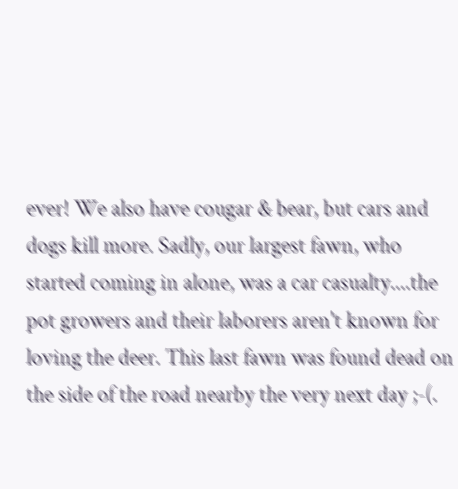ever! We also have cougar & bear, but cars and dogs kill more. Sadly, our largest fawn, who started coming in alone, was a car casualty....the pot growers and their laborers aren't known for loving the deer. This last fawn was found dead on the side of the road nearby the very next day ;-(.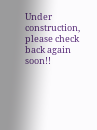Under construction, please check back again soon!!